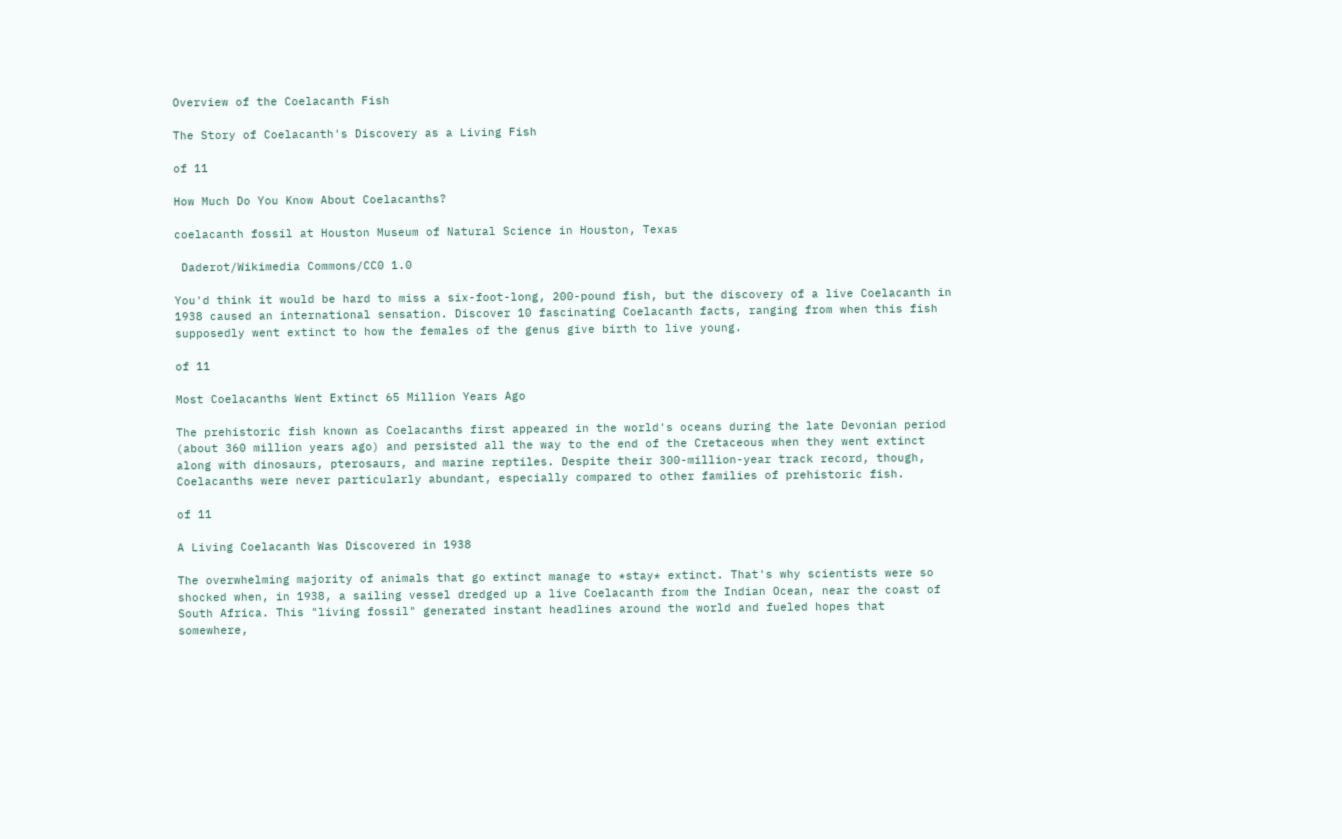Overview of the Coelacanth Fish

The Story of Coelacanth's Discovery as a Living Fish

of 11

How Much Do You Know About Coelacanths?

coelacanth fossil at Houston Museum of Natural Science in Houston, Texas

 Daderot/Wikimedia Commons/CC0 1.0

You'd think it would be hard to miss a six-foot-long, 200-pound fish, but the discovery of a live Coelacanth in 1938 caused an international sensation. Discover 10 fascinating Coelacanth facts, ranging from when this fish supposedly went extinct to how the females of the genus give birth to live young.

of 11

Most Coelacanths Went Extinct 65 Million Years Ago

The prehistoric fish known as Coelacanths first appeared in the world's oceans during the late Devonian period (about 360 million years ago) and persisted all the way to the end of the Cretaceous when they went extinct along with dinosaurs, pterosaurs, and marine reptiles. Despite their 300-million-year track record, though, Coelacanths were never particularly abundant, especially compared to other families of prehistoric fish.

of 11

A Living Coelacanth Was Discovered in 1938

The overwhelming majority of animals that go extinct manage to *stay* extinct. That's why scientists were so shocked when, in 1938, a sailing vessel dredged up a live Coelacanth from the Indian Ocean, near the coast of South Africa. This "living fossil" generated instant headlines around the world and fueled hopes that somewhere,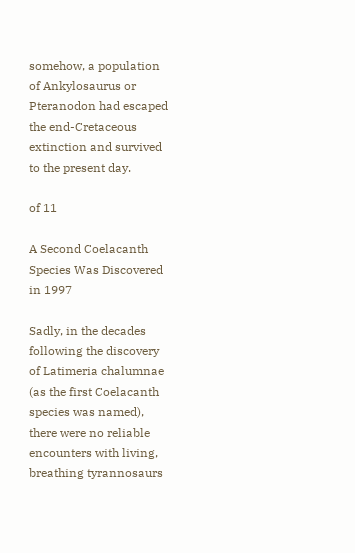somehow, a population of Ankylosaurus or Pteranodon had escaped the end-Cretaceous extinction and survived to the present day.

of 11

A Second Coelacanth Species Was Discovered in 1997

Sadly, in the decades following the discovery of Latimeria chalumnae (as the first Coelacanth species was named), there were no reliable encounters with living, breathing tyrannosaurs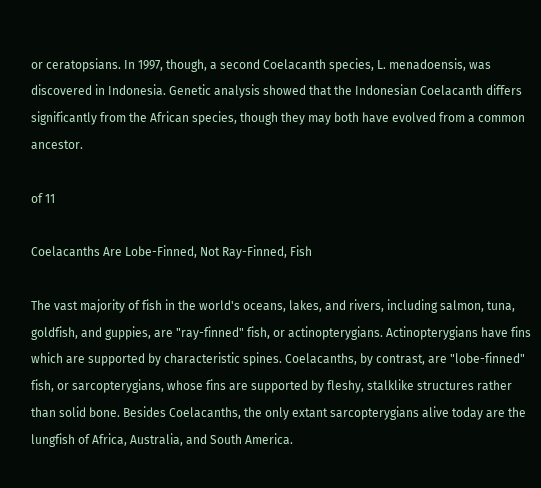or ceratopsians. In 1997, though, a second Coelacanth species, L. menadoensis, was discovered in Indonesia. Genetic analysis showed that the Indonesian Coelacanth differs significantly from the African species, though they may both have evolved from a common ancestor.

of 11

Coelacanths Are Lobe-Finned, Not Ray-Finned, Fish

The vast majority of fish in the world's oceans, lakes, and rivers, including salmon, tuna, goldfish, and guppies, are "ray-finned" fish, or actinopterygians. Actinopterygians have fins which are supported by characteristic spines. Coelacanths, by contrast, are "lobe-finned" fish, or sarcopterygians, whose fins are supported by fleshy, stalklike structures rather than solid bone. Besides Coelacanths, the only extant sarcopterygians alive today are the lungfish of Africa, Australia, and South America.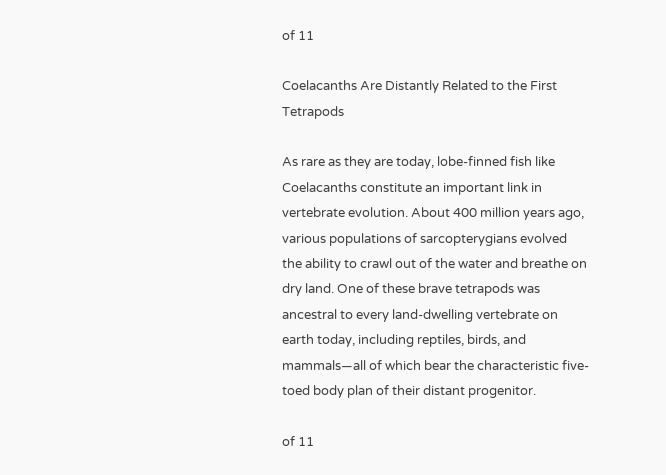of 11

Coelacanths Are Distantly Related to the First Tetrapods

As rare as they are today, lobe-finned fish like Coelacanths constitute an important link in vertebrate evolution. About 400 million years ago, various populations of sarcopterygians evolved the ability to crawl out of the water and breathe on dry land. One of these brave tetrapods was ancestral to every land-dwelling vertebrate on earth today, including reptiles, birds, and mammals—all of which bear the characteristic five-toed body plan of their distant progenitor.

of 11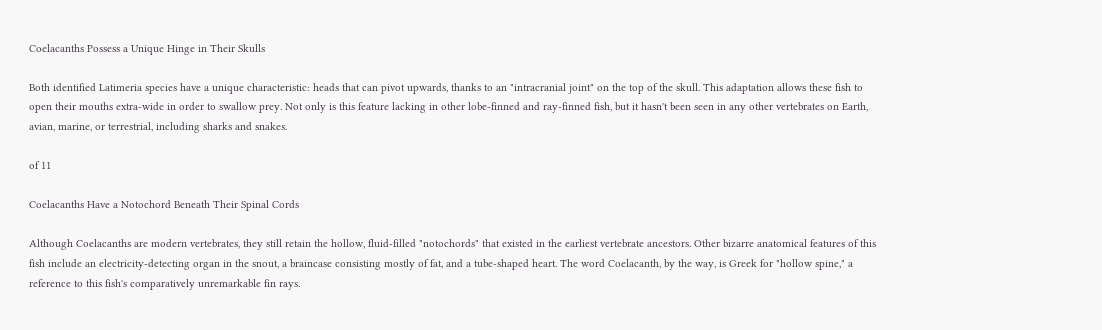Coelacanths Possess a Unique Hinge in Their Skulls

Both identified Latimeria species have a unique characteristic: heads that can pivot upwards, thanks to an "intracranial joint" on the top of the skull. This adaptation allows these fish to open their mouths extra-wide in order to swallow prey. Not only is this feature lacking in other lobe-finned and ray-finned fish, but it hasn't been seen in any other vertebrates on Earth, avian, marine, or terrestrial, including sharks and snakes.

of 11

Coelacanths Have a Notochord Beneath Their Spinal Cords

Although Coelacanths are modern vertebrates, they still retain the hollow, fluid-filled "notochords" that existed in the earliest vertebrate ancestors. Other bizarre anatomical features of this fish include an electricity-detecting organ in the snout, a braincase consisting mostly of fat, and a tube-shaped heart. The word Coelacanth, by the way, is Greek for "hollow spine," a reference to this fish's comparatively unremarkable fin rays.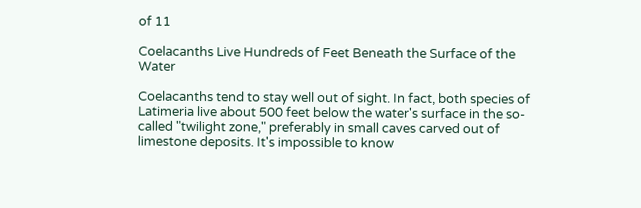of 11

Coelacanths Live Hundreds of Feet Beneath the Surface of the Water

Coelacanths tend to stay well out of sight. In fact, both species of Latimeria live about 500 feet below the water's surface in the so-called "twilight zone," preferably in small caves carved out of limestone deposits. It's impossible to know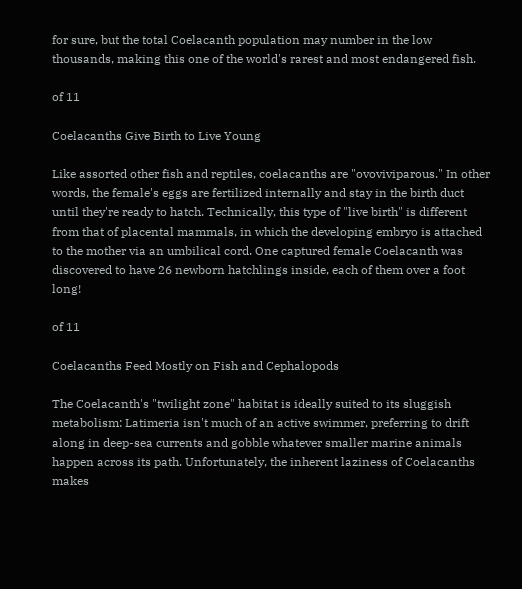for sure, but the total Coelacanth population may number in the low thousands, making this one of the world's rarest and most endangered fish.

of 11

Coelacanths Give Birth to Live Young

Like assorted other fish and reptiles, coelacanths are "ovoviviparous." In other words, the female's eggs are fertilized internally and stay in the birth duct until they're ready to hatch. Technically, this type of "live birth" is different from that of placental mammals, in which the developing embryo is attached to the mother via an umbilical cord. One captured female Coelacanth was discovered to have 26 newborn hatchlings inside, each of them over a foot long!

of 11

Coelacanths Feed Mostly on Fish and Cephalopods

The Coelacanth's "twilight zone" habitat is ideally suited to its sluggish metabolism: Latimeria isn't much of an active swimmer, preferring to drift along in deep-sea currents and gobble whatever smaller marine animals happen across its path. Unfortunately, the inherent laziness of Coelacanths makes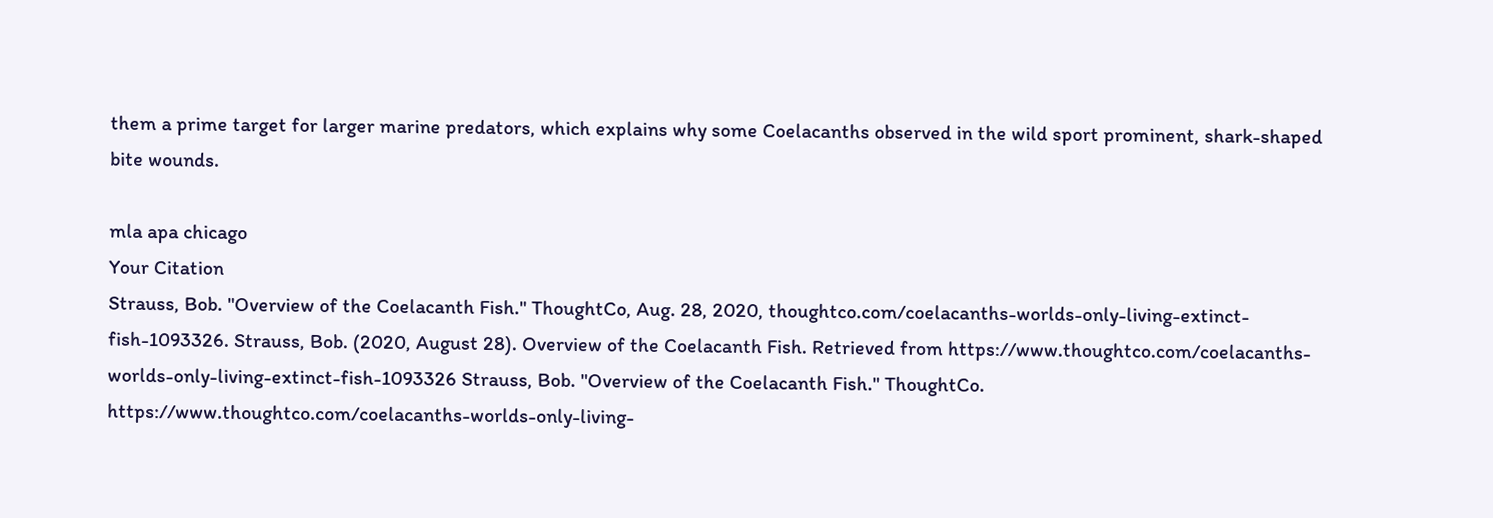them a prime target for larger marine predators, which explains why some Coelacanths observed in the wild sport prominent, shark-shaped bite wounds.

mla apa chicago
Your Citation
Strauss, Bob. "Overview of the Coelacanth Fish." ThoughtCo, Aug. 28, 2020, thoughtco.com/coelacanths-worlds-only-living-extinct-fish-1093326. Strauss, Bob. (2020, August 28). Overview of the Coelacanth Fish. Retrieved from https://www.thoughtco.com/coelacanths-worlds-only-living-extinct-fish-1093326 Strauss, Bob. "Overview of the Coelacanth Fish." ThoughtCo. https://www.thoughtco.com/coelacanths-worlds-only-living-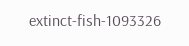extinct-fish-1093326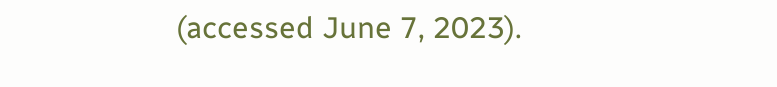(accessed June 7, 2023).